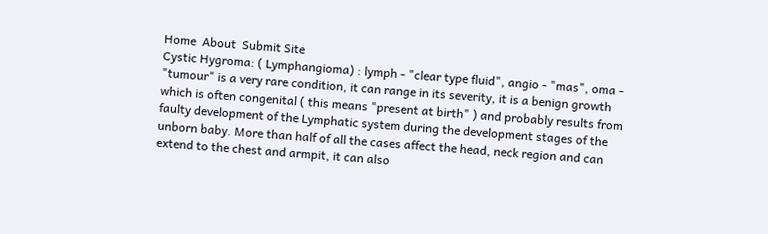Home  About  Submit Site
Cystic Hygroma: ( Lymphangioma) : lymph - "clear type fluid", angio - "mas", oma - "tumour" is a very rare condition, it can range in its severity, it is a benign growth which is often congenital ( this means "present at birth" ) and probably results from faulty development of the Lymphatic system during the development stages of the unborn baby. More than half of all the cases affect the head, neck region and can extend to the chest and armpit, it can also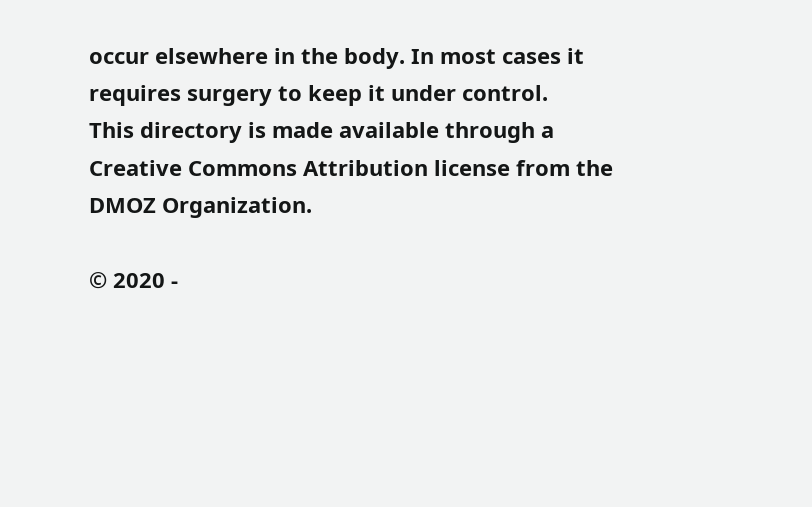occur elsewhere in the body. In most cases it requires surgery to keep it under control.
This directory is made available through a Creative Commons Attribution license from the DMOZ Organization.

© 2020 -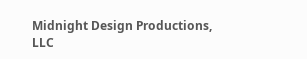Midnight Design Productions, LLC